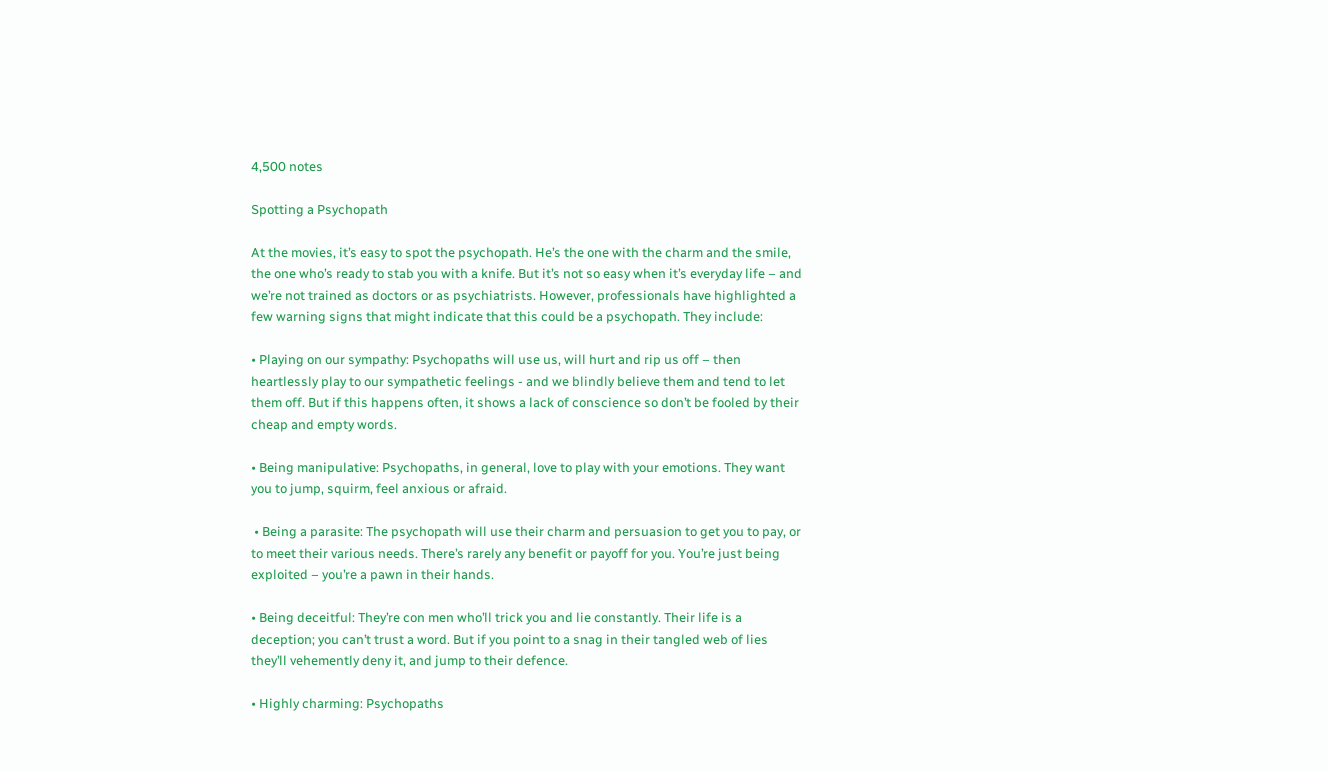4,500 notes

Spotting a Psychopath

At the movies, it’s easy to spot the psychopath. He’s the one with the charm and the smile, the one who’s ready to stab you with a knife. But it’s not so easy when it’s everyday life – and we’re not trained as doctors or as psychiatrists. However, professionals have highlighted a few warning signs that might indicate that this could be a psychopath. They include:

• Playing on our sympathy: Psychopaths will use us, will hurt and rip us off – then heartlessly play to our sympathetic feelings - and we blindly believe them and tend to let them off. But if this happens often, it shows a lack of conscience so don’t be fooled by their cheap and empty words.

• Being manipulative: Psychopaths, in general, love to play with your emotions. They want you to jump, squirm, feel anxious or afraid.

 • Being a parasite: The psychopath will use their charm and persuasion to get you to pay, or to meet their various needs. There’s rarely any benefit or payoff for you. You’re just being exploited – you’re a pawn in their hands.

• Being deceitful: They’re con men who’ll trick you and lie constantly. Their life is a deception; you can’t trust a word. But if you point to a snag in their tangled web of lies they’ll vehemently deny it, and jump to their defence.

• Highly charming: Psychopaths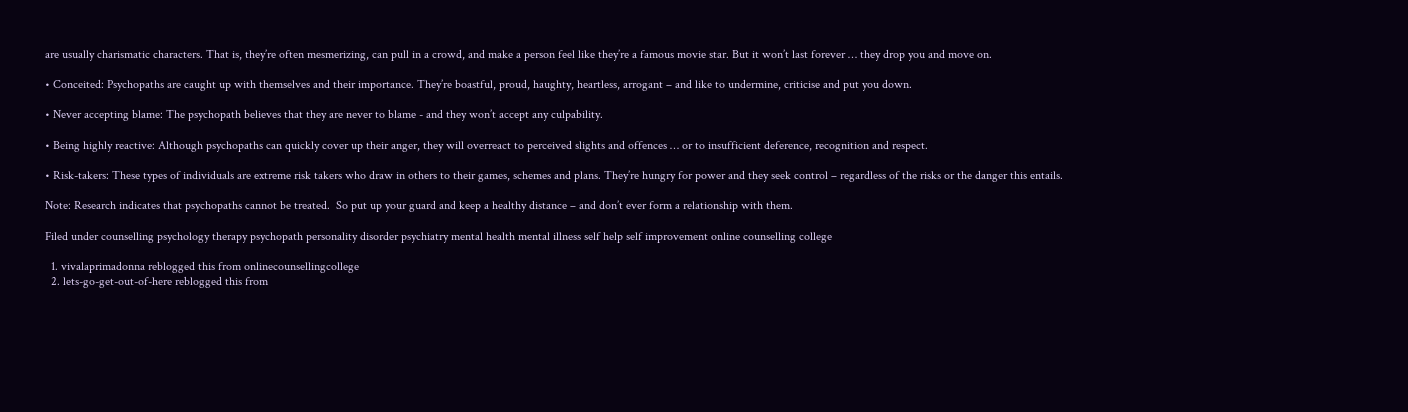are usually charismatic characters. That is, they’re often mesmerizing, can pull in a crowd, and make a person feel like they’re a famous movie star. But it won’t last forever … they drop you and move on.

• Conceited: Psychopaths are caught up with themselves and their importance. They’re boastful, proud, haughty, heartless, arrogant – and like to undermine, criticise and put you down.

• Never accepting blame: The psychopath believes that they are never to blame - and they won’t accept any culpability.

• Being highly reactive: Although psychopaths can quickly cover up their anger, they will overreact to perceived slights and offences … or to insufficient deference, recognition and respect.

• Risk-takers: These types of individuals are extreme risk takers who draw in others to their games, schemes and plans. They’re hungry for power and they seek control – regardless of the risks or the danger this entails.

Note: Research indicates that psychopaths cannot be treated.  So put up your guard and keep a healthy distance – and don’t ever form a relationship with them.

Filed under counselling psychology therapy psychopath personality disorder psychiatry mental health mental illness self help self improvement online counselling college

  1. vivalaprimadonna reblogged this from onlinecounsellingcollege
  2. lets-go-get-out-of-here reblogged this from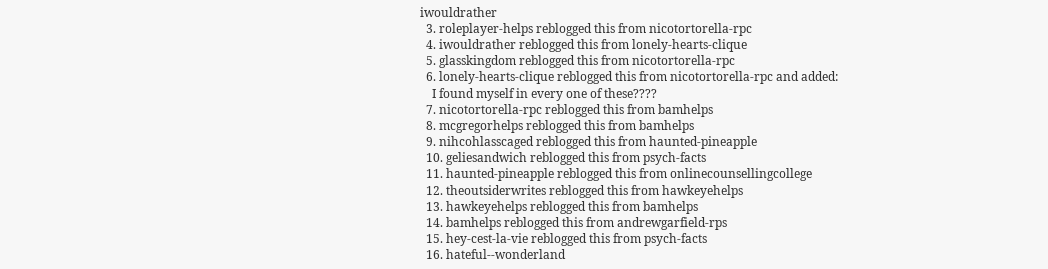iwouldrather
  3. roleplayer-helps reblogged this from nicotortorella-rpc
  4. iwouldrather reblogged this from lonely-hearts-clique
  5. glasskingdom reblogged this from nicotortorella-rpc
  6. lonely-hearts-clique reblogged this from nicotortorella-rpc and added:
    I found myself in every one of these????
  7. nicotortorella-rpc reblogged this from bamhelps
  8. mcgregorhelps reblogged this from bamhelps
  9. nihcohlasscaged reblogged this from haunted-pineapple
  10. geliesandwich reblogged this from psych-facts
  11. haunted-pineapple reblogged this from onlinecounsellingcollege
  12. theoutsiderwrites reblogged this from hawkeyehelps
  13. hawkeyehelps reblogged this from bamhelps
  14. bamhelps reblogged this from andrewgarfield-rps
  15. hey-cest-la-vie reblogged this from psych-facts
  16. hateful--wonderland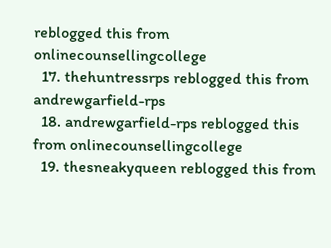reblogged this from onlinecounsellingcollege
  17. thehuntressrps reblogged this from andrewgarfield-rps
  18. andrewgarfield-rps reblogged this from onlinecounsellingcollege
  19. thesneakyqueen reblogged this from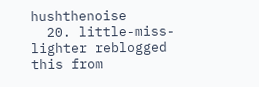hushthenoise
  20. little-miss-lighter reblogged this from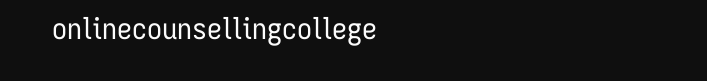onlinecounsellingcollege